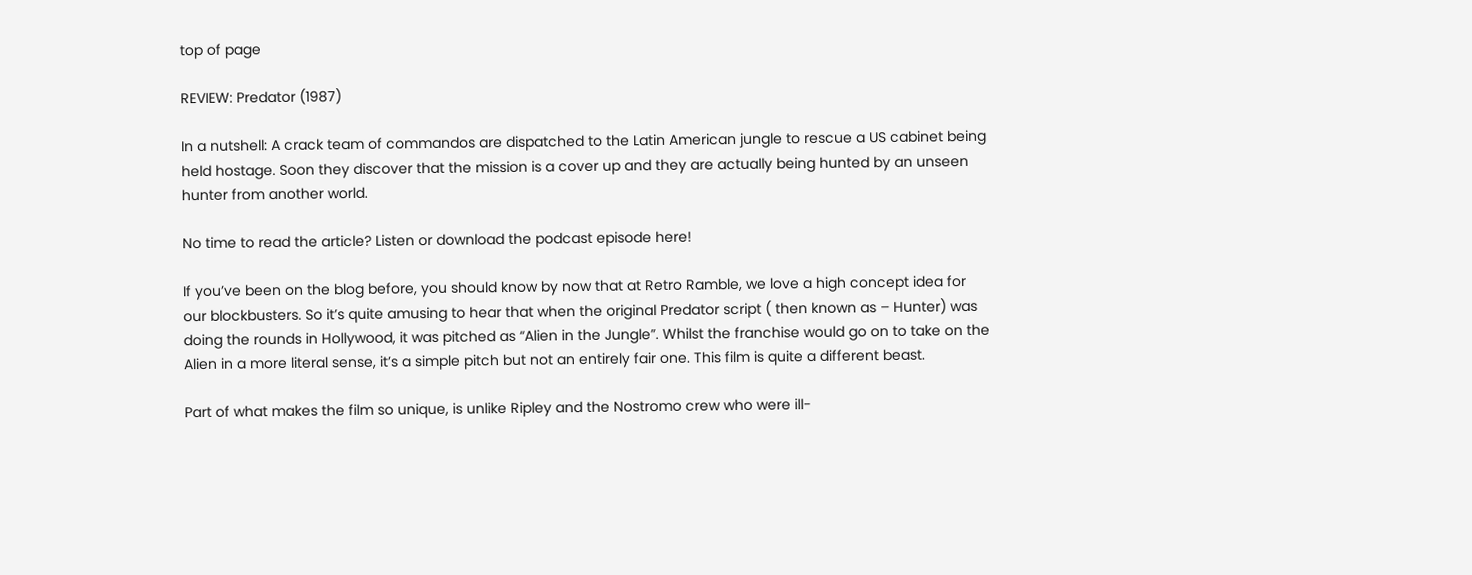top of page

REVIEW: Predator (1987)

In a nutshell: A crack team of commandos are dispatched to the Latin American jungle to rescue a US cabinet being held hostage. Soon they discover that the mission is a cover up and they are actually being hunted by an unseen hunter from another world.

No time to read the article? Listen or download the podcast episode here!

If you’ve been on the blog before, you should know by now that at Retro Ramble, we love a high concept idea for our blockbusters. So it’s quite amusing to hear that when the original Predator script ( then known as – Hunter) was doing the rounds in Hollywood, it was pitched as “Alien in the Jungle”. Whilst the franchise would go on to take on the Alien in a more literal sense, it’s a simple pitch but not an entirely fair one. This film is quite a different beast.

Part of what makes the film so unique, is unlike Ripley and the Nostromo crew who were ill-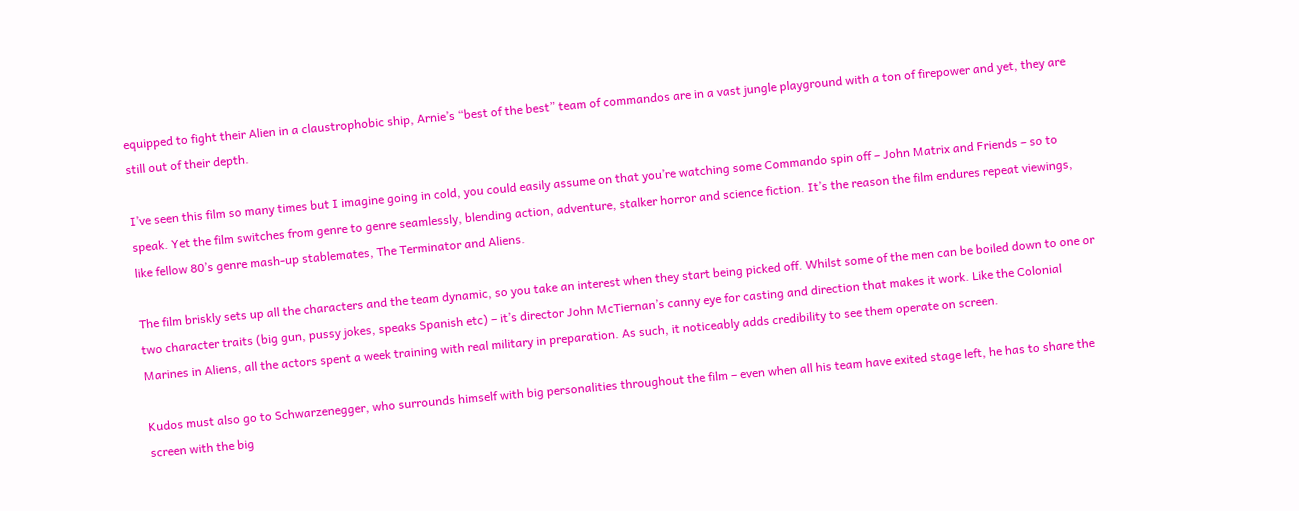equipped to fight their Alien in a claustrophobic ship, Arnie’s “best of the best” team of commandos are in a vast jungle playground with a ton of firepower and yet, they are still out of their depth.

I’ve seen this film so many times but I imagine going in cold, you could easily assume on that you’re watching some Commando spin off – John Matrix and Friends – so to speak. Yet the film switches from genre to genre seamlessly, blending action, adventure, stalker horror and science fiction. It’s the reason the film endures repeat viewings, like fellow 80’s genre mash-up stablemates, The Terminator and Aliens.

The film briskly sets up all the characters and the team dynamic, so you take an interest when they start being picked off. Whilst some of the men can be boiled down to one or two character traits (big gun, pussy jokes, speaks Spanish etc) – it’s director John McTiernan’s canny eye for casting and direction that makes it work. Like the Colonial Marines in Aliens, all the actors spent a week training with real military in preparation. As such, it noticeably adds credibility to see them operate on screen.

Kudos must also go to Schwarzenegger, who surrounds himself with big personalities throughout the film – even when all his team have exited stage left, he has to share the screen with the big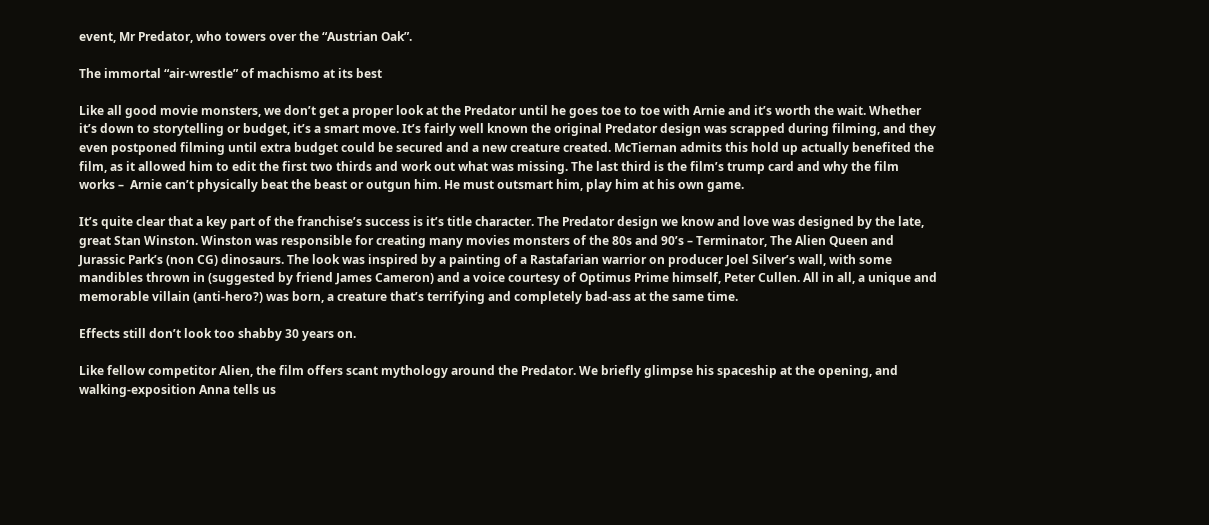event, Mr Predator, who towers over the “Austrian Oak”.

The immortal “air-wrestle” of machismo at its best

Like all good movie monsters, we don’t get a proper look at the Predator until he goes toe to toe with Arnie and it’s worth the wait. Whether it’s down to storytelling or budget, it’s a smart move. It’s fairly well known the original Predator design was scrapped during filming, and they even postponed filming until extra budget could be secured and a new creature created. McTiernan admits this hold up actually benefited the film, as it allowed him to edit the first two thirds and work out what was missing. The last third is the film’s trump card and why the film works –  Arnie can’t physically beat the beast or outgun him. He must outsmart him, play him at his own game.

It’s quite clear that a key part of the franchise’s success is it’s title character. The Predator design we know and love was designed by the late, great Stan Winston. Winston was responsible for creating many movies monsters of the 80s and 90’s – Terminator, The Alien Queen and Jurassic Park’s (non CG) dinosaurs. The look was inspired by a painting of a Rastafarian warrior on producer Joel Silver’s wall, with some mandibles thrown in (suggested by friend James Cameron) and a voice courtesy of Optimus Prime himself, Peter Cullen. All in all, a unique and memorable villain (anti-hero?) was born, a creature that’s terrifying and completely bad-ass at the same time.

Effects still don’t look too shabby 30 years on.

Like fellow competitor Alien, the film offers scant mythology around the Predator. We briefly glimpse his spaceship at the opening, and walking-exposition Anna tells us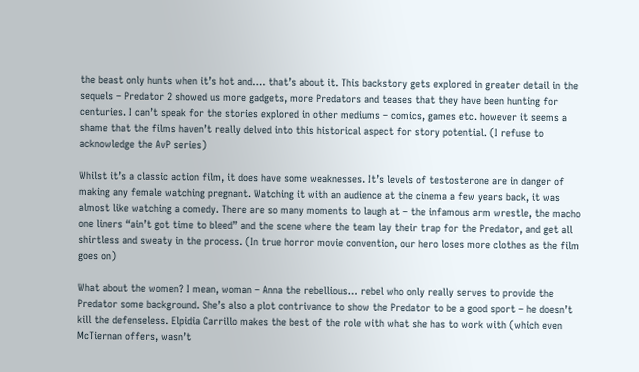the beast only hunts when it’s hot and…. that’s about it. This backstory gets explored in greater detail in the sequels – Predator 2 showed us more gadgets, more Predators and teases that they have been hunting for centuries. I can’t speak for the stories explored in other mediums – comics, games etc. however it seems a shame that the films haven’t really delved into this historical aspect for story potential. (I refuse to acknowledge the AvP series)

Whilst it’s a classic action film, it does have some weaknesses. It’s levels of testosterone are in danger of making any female watching pregnant. Watching it with an audience at the cinema a few years back, it was almost like watching a comedy. There are so many moments to laugh at – the infamous arm wrestle, the macho one liners “ain’t got time to bleed” and the scene where the team lay their trap for the Predator, and get all shirtless and sweaty in the process. (In true horror movie convention, our hero loses more clothes as the film goes on)

What about the women? I mean, woman – Anna the rebellious… rebel who only really serves to provide the Predator some background. She’s also a plot contrivance to show the Predator to be a good sport – he doesn’t kill the defenseless. Elpidia Carrillo makes the best of the role with what she has to work with (which even McTiernan offers, wasn’t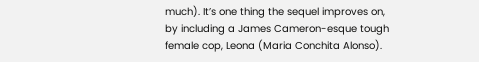much). It’s one thing the sequel improves on, by including a James Cameron-esque tough female cop, Leona (Maria Conchita Alonso).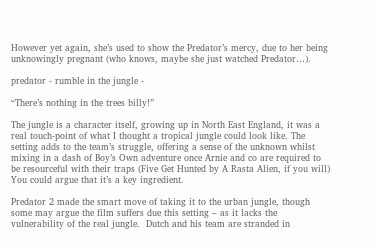However yet again, she’s used to show the Predator’s mercy, due to her being unknowingly pregnant (who knows, maybe she just watched Predator…).

predator - rumble in the jungle -

“There’s nothing in the trees billy!”

The jungle is a character itself, growing up in North East England, it was a real touch-point of what I thought a tropical jungle could look like. The setting adds to the team’s struggle, offering a sense of the unknown whilst mixing in a dash of Boy’s Own adventure once Arnie and co are required to be resourceful with their traps (Five Get Hunted by A Rasta Alien, if you will) You could argue that it’s a key ingredient.

Predator 2 made the smart move of taking it to the urban jungle, though some may argue the film suffers due this setting – as it lacks the vulnerability of the real jungle.  Dutch and his team are stranded in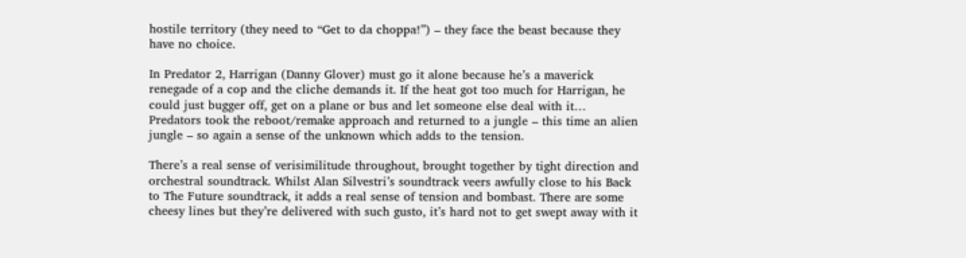hostile territory (they need to “Get to da choppa!”) – they face the beast because they have no choice.

In Predator 2, Harrigan (Danny Glover) must go it alone because he’s a maverick renegade of a cop and the cliche demands it. If the heat got too much for Harrigan, he could just bugger off, get on a plane or bus and let someone else deal with it…  Predators took the reboot/remake approach and returned to a jungle – this time an alien jungle – so again a sense of the unknown which adds to the tension.

There’s a real sense of verisimilitude throughout, brought together by tight direction and orchestral soundtrack. Whilst Alan Silvestri’s soundtrack veers awfully close to his Back to The Future soundtrack, it adds a real sense of tension and bombast. There are some cheesy lines but they’re delivered with such gusto, it’s hard not to get swept away with it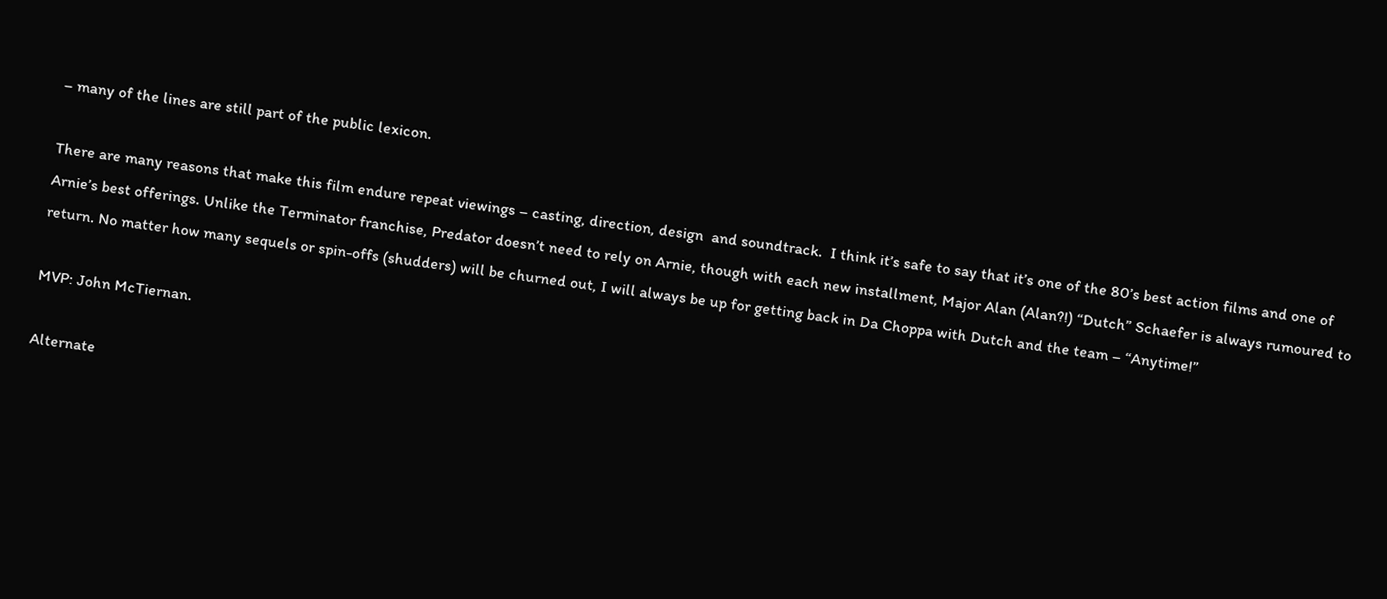– many of the lines are still part of the public lexicon.

There are many reasons that make this film endure repeat viewings – casting, direction, design  and soundtrack.  I think it’s safe to say that it’s one of the 80’s best action films and one of Arnie’s best offerings. Unlike the Terminator franchise, Predator doesn’t need to rely on Arnie, though with each new installment, Major Alan (Alan?!) “Dutch” Schaefer is always rumoured to return. No matter how many sequels or spin-offs (shudders) will be churned out, I will always be up for getting back in Da Choppa with Dutch and the team – “Anytime!”

MVP: John McTiernan.

Alternate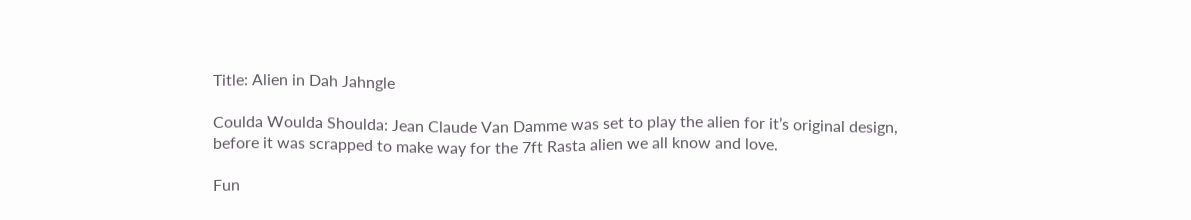Title: Alien in Dah Jahngle

Coulda Woulda Shoulda: Jean Claude Van Damme was set to play the alien for it’s original design, before it was scrapped to make way for the 7ft Rasta alien we all know and love.

Fun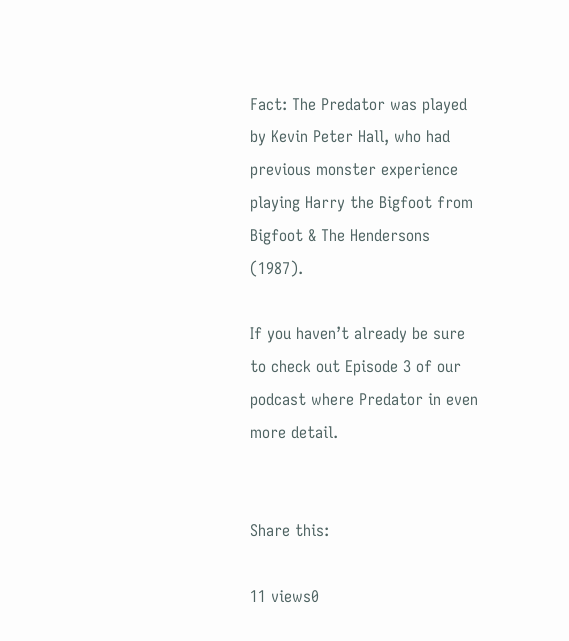Fact: The Predator was played by Kevin Peter Hall, who had previous monster experience playing Harry the Bigfoot from Bigfoot & The Hendersons (1987).

If you haven’t already be sure to check out Episode 3 of our podcast where Predator in even more detail.


Share this:

11 views0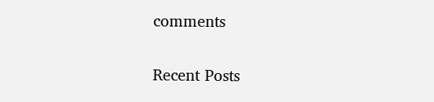comments

Recent Posts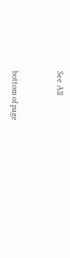See All


bottom of page